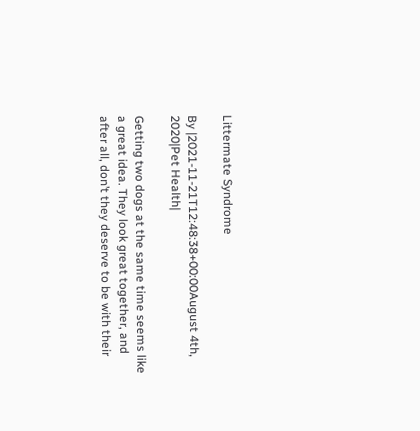Littermate Syndrome

By |2021-11-21T12:48:38+00:00August 4th, 2020|Pet Health|

Getting two dogs at the same time seems like a great idea. They look great together, and after all, don’t they deserve to be with their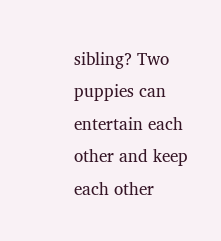sibling? Two puppies can entertain each other and keep each other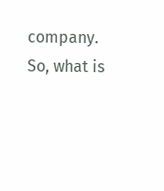company. So, what is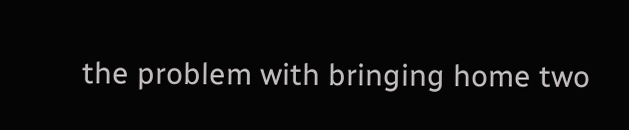the problem with bringing home two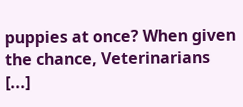puppies at once? When given the chance, Veterinarians [...]